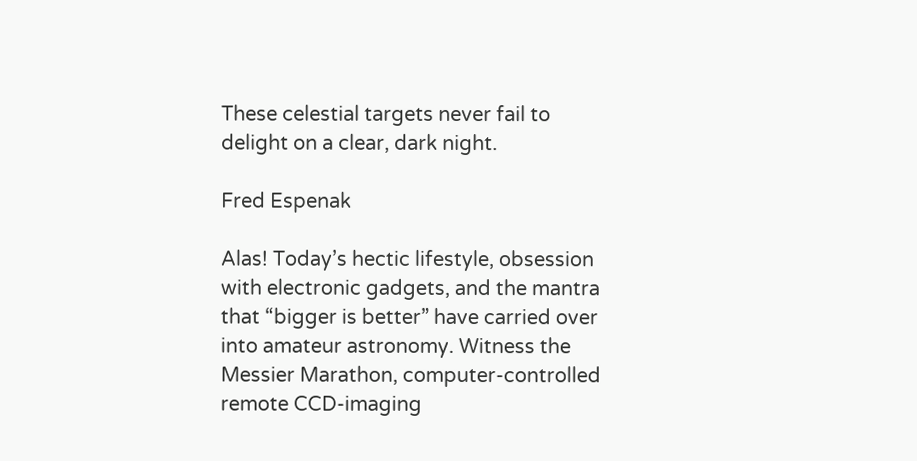These celestial targets never fail to delight on a clear, dark night.

Fred Espenak

Alas! Today’s hectic lifestyle, obsession with electronic gadgets, and the mantra that “bigger is better” have carried over into amateur astronomy. Witness the Messier Marathon, computer-controlled remote CCD-imaging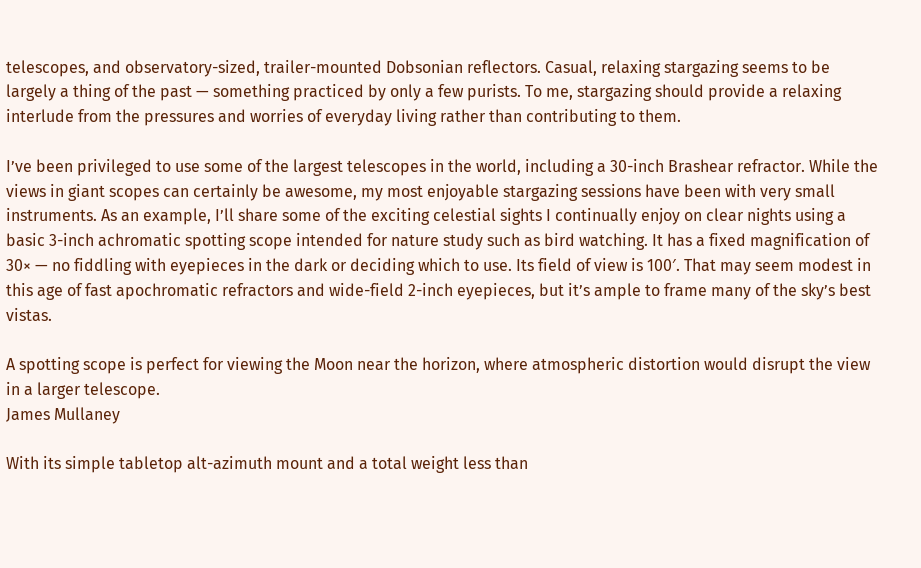telescopes, and observatory-sized, trailer-mounted Dobsonian reflectors. Casual, relaxing stargazing seems to be largely a thing of the past — something practiced by only a few purists. To me, stargazing should provide a relaxing interlude from the pressures and worries of everyday living rather than contributing to them.

I’ve been privileged to use some of the largest telescopes in the world, including a 30-inch Brashear refractor. While the views in giant scopes can certainly be awesome, my most enjoyable stargazing sessions have been with very small instruments. As an example, I’ll share some of the exciting celestial sights I continually enjoy on clear nights using a basic 3-inch achromatic spotting scope intended for nature study such as bird watching. It has a fixed magnification of 30× — no fiddling with eyepieces in the dark or deciding which to use. Its field of view is 100′. That may seem modest in this age of fast apochromatic refractors and wide-field 2-inch eyepieces, but it’s ample to frame many of the sky’s best vistas.

A spotting scope is perfect for viewing the Moon near the horizon, where atmospheric distortion would disrupt the view in a larger telescope.
James Mullaney

With its simple tabletop alt-azimuth mount and a total weight less than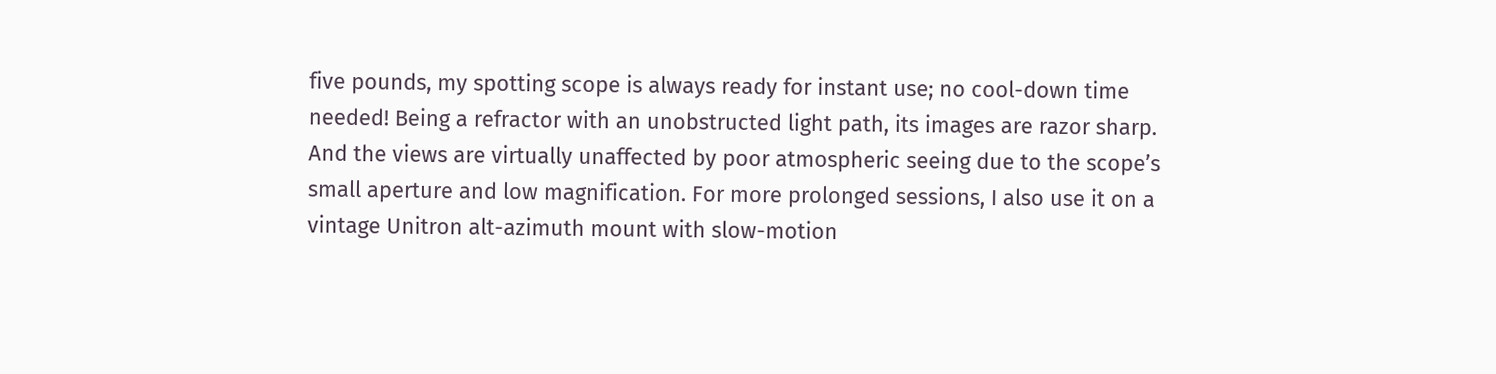five pounds, my spotting scope is always ready for instant use; no cool-down time needed! Being a refractor with an unobstructed light path, its images are razor sharp. And the views are virtually unaffected by poor atmospheric seeing due to the scope’s small aperture and low magnification. For more prolonged sessions, I also use it on a vintage Unitron alt-azimuth mount with slow-motion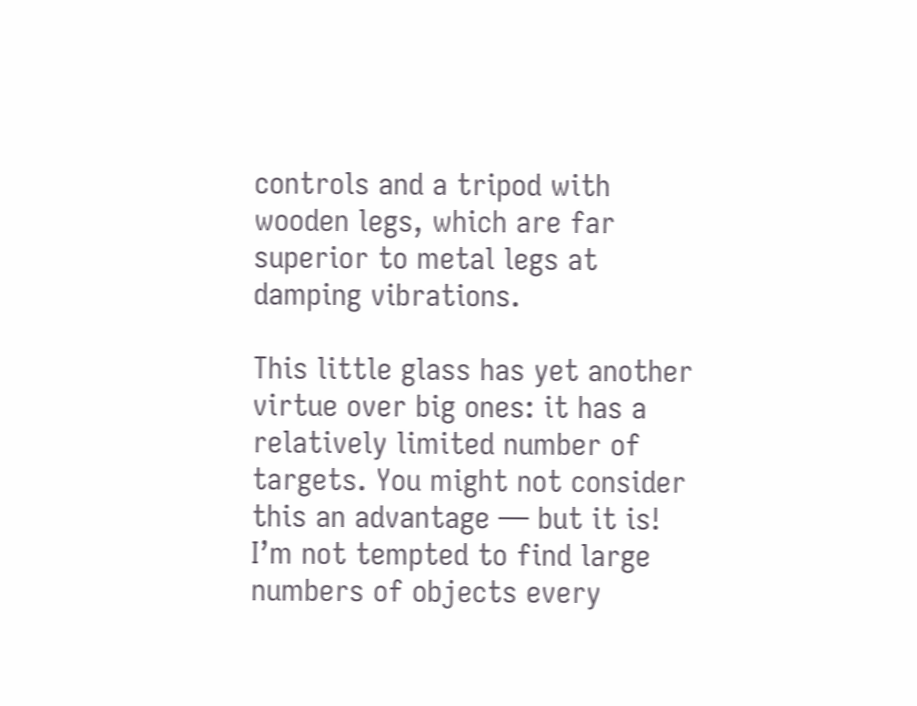controls and a tripod with wooden legs, which are far superior to metal legs at damping vibrations.

This little glass has yet another virtue over big ones: it has a relatively limited number of targets. You might not consider this an advantage — but it is! I’m not tempted to find large numbers of objects every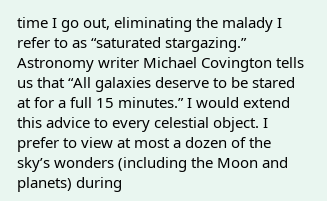time I go out, eliminating the malady I refer to as “saturated stargazing.” Astronomy writer Michael Covington tells us that “All galaxies deserve to be stared at for a full 15 minutes.” I would extend this advice to every celestial object. I prefer to view at most a dozen of the sky’s wonders (including the Moon and planets) during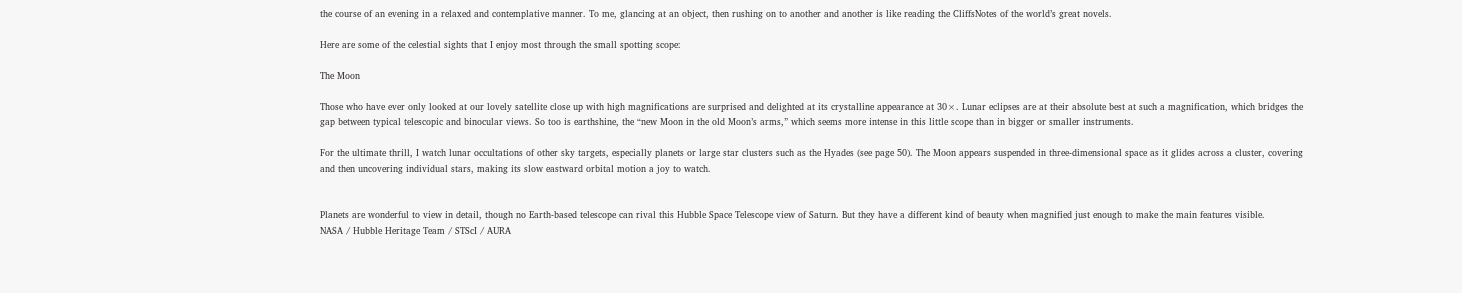the course of an evening in a relaxed and contemplative manner. To me, glancing at an object, then rushing on to another and another is like reading the CliffsNotes of the world’s great novels.

Here are some of the celestial sights that I enjoy most through the small spotting scope:

The Moon

Those who have ever only looked at our lovely satellite close up with high magnifications are surprised and delighted at its crystalline appearance at 30×. Lunar eclipses are at their absolute best at such a magnification, which bridges the gap between typical telescopic and binocular views. So too is earthshine, the “new Moon in the old Moon’s arms,” which seems more intense in this little scope than in bigger or smaller instruments.

For the ultimate thrill, I watch lunar occultations of other sky targets, especially planets or large star clusters such as the Hyades (see page 50). The Moon appears suspended in three-dimensional space as it glides across a cluster, covering and then uncovering individual stars, making its slow eastward orbital motion a joy to watch.


Planets are wonderful to view in detail, though no Earth-based telescope can rival this Hubble Space Telescope view of Saturn. But they have a different kind of beauty when magnified just enough to make the main features visible.
NASA / Hubble Heritage Team / STScI / AURA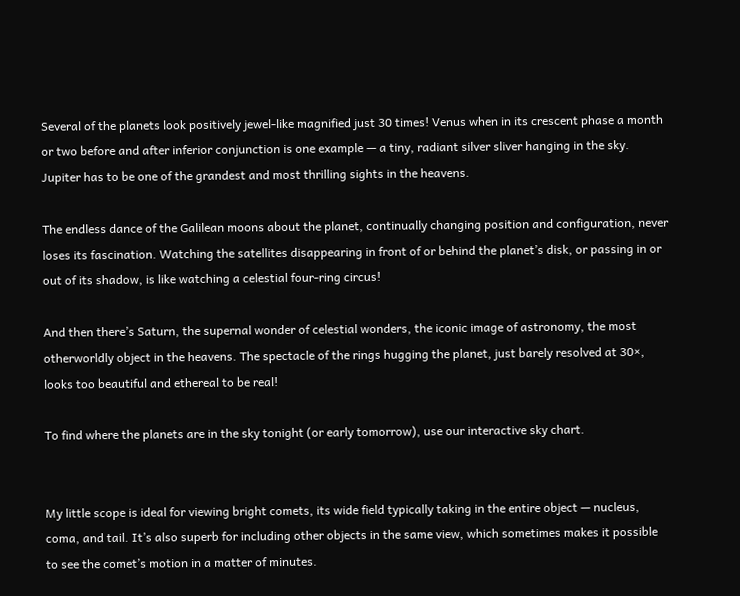Several of the planets look positively jewel-like magnified just 30 times! Venus when in its crescent phase a month or two before and after inferior conjunction is one example — a tiny, radiant silver sliver hanging in the sky. Jupiter has to be one of the grandest and most thrilling sights in the heavens.

The endless dance of the Galilean moons about the planet, continually changing position and configuration, never loses its fascination. Watching the satellites disappearing in front of or behind the planet’s disk, or passing in or out of its shadow, is like watching a celestial four-ring circus!

And then there’s Saturn, the supernal wonder of celestial wonders, the iconic image of astronomy, the most otherworldly object in the heavens. The spectacle of the rings hugging the planet, just barely resolved at 30×, looks too beautiful and ethereal to be real!

To find where the planets are in the sky tonight (or early tomorrow), use our interactive sky chart.


My little scope is ideal for viewing bright comets, its wide field typically taking in the entire object — nucleus, coma, and tail. It’s also superb for including other objects in the same view, which sometimes makes it possible to see the comet’s motion in a matter of minutes.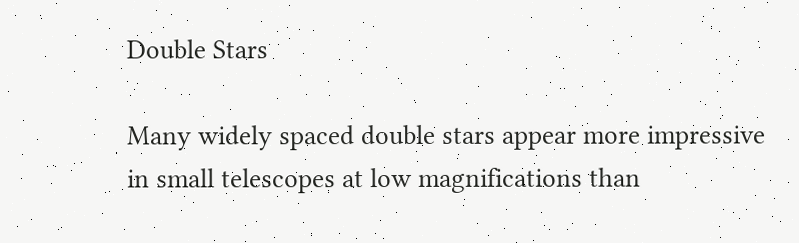Double Stars

Many widely spaced double stars appear more impressive in small telescopes at low magnifications than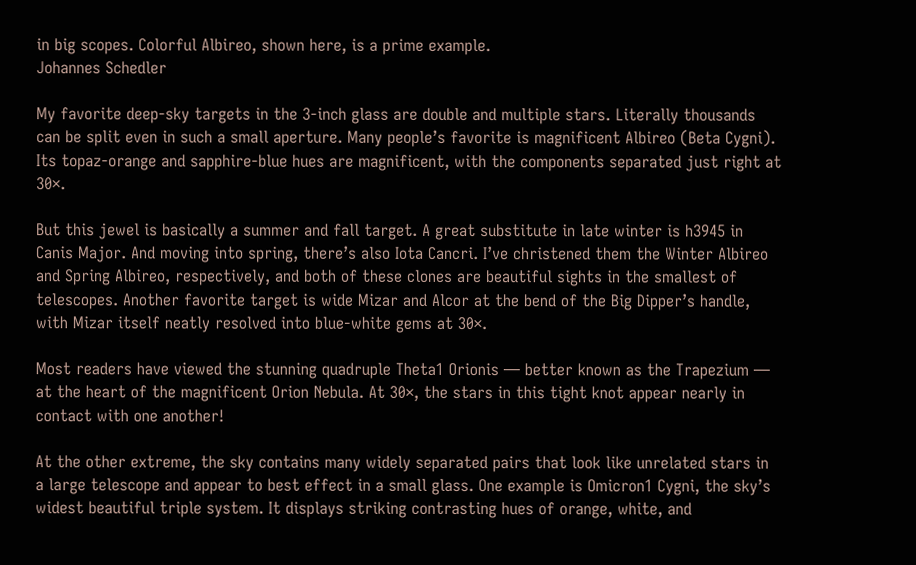in big scopes. Colorful Albireo, shown here, is a prime example.
Johannes Schedler

My favorite deep-sky targets in the 3-inch glass are double and multiple stars. Literally thousands can be split even in such a small aperture. Many people’s favorite is magnificent Albireo (Beta Cygni). Its topaz-orange and sapphire-blue hues are magnificent, with the components separated just right at 30×.

But this jewel is basically a summer and fall target. A great substitute in late winter is h3945 in Canis Major. And moving into spring, there’s also Iota Cancri. I’ve christened them the Winter Albireo and Spring Albireo, respectively, and both of these clones are beautiful sights in the smallest of telescopes. Another favorite target is wide Mizar and Alcor at the bend of the Big Dipper’s handle, with Mizar itself neatly resolved into blue-white gems at 30×.

Most readers have viewed the stunning quadruple Theta1 Orionis — better known as the Trapezium — at the heart of the magnificent Orion Nebula. At 30×, the stars in this tight knot appear nearly in contact with one another!

At the other extreme, the sky contains many widely separated pairs that look like unrelated stars in a large telescope and appear to best effect in a small glass. One example is Omicron1 Cygni, the sky’s widest beautiful triple system. It displays striking contrasting hues of orange, white, and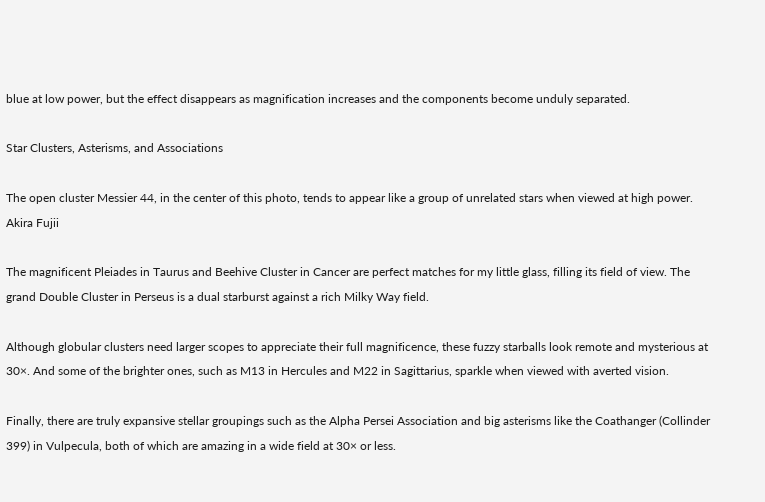blue at low power, but the effect disappears as magnification increases and the components become unduly separated.

Star Clusters, Asterisms, and Associations

The open cluster Messier 44, in the center of this photo, tends to appear like a group of unrelated stars when viewed at high power.
Akira Fujii

The magnificent Pleiades in Taurus and Beehive Cluster in Cancer are perfect matches for my little glass, filling its field of view. The grand Double Cluster in Perseus is a dual starburst against a rich Milky Way field.

Although globular clusters need larger scopes to appreciate their full magnificence, these fuzzy starballs look remote and mysterious at 30×. And some of the brighter ones, such as M13 in Hercules and M22 in Sagittarius, sparkle when viewed with averted vision.

Finally, there are truly expansive stellar groupings such as the Alpha Persei Association and big asterisms like the Coathanger (Collinder 399) in Vulpecula, both of which are amazing in a wide field at 30× or less.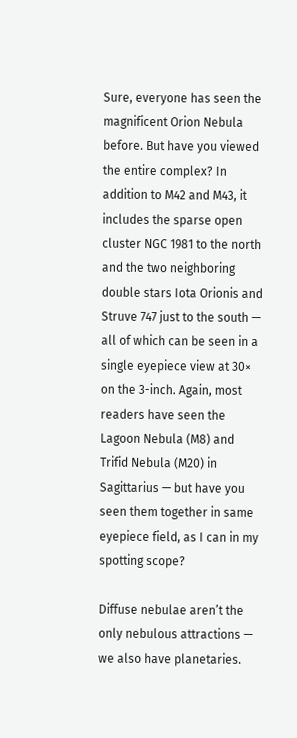Sure, everyone has seen the magnificent Orion Nebula before. But have you viewed the entire complex? In addition to M42 and M43, it includes the sparse open cluster NGC 1981 to the north and the two neighboring double stars Iota Orionis and Struve 747 just to the south — all of which can be seen in a single eyepiece view at 30× on the 3-inch. Again, most readers have seen the Lagoon Nebula (M8) and Trifid Nebula (M20) in Sagittarius — but have you seen them together in same eyepiece field, as I can in my spotting scope?

Diffuse nebulae aren’t the only nebulous attractions — we also have planetaries.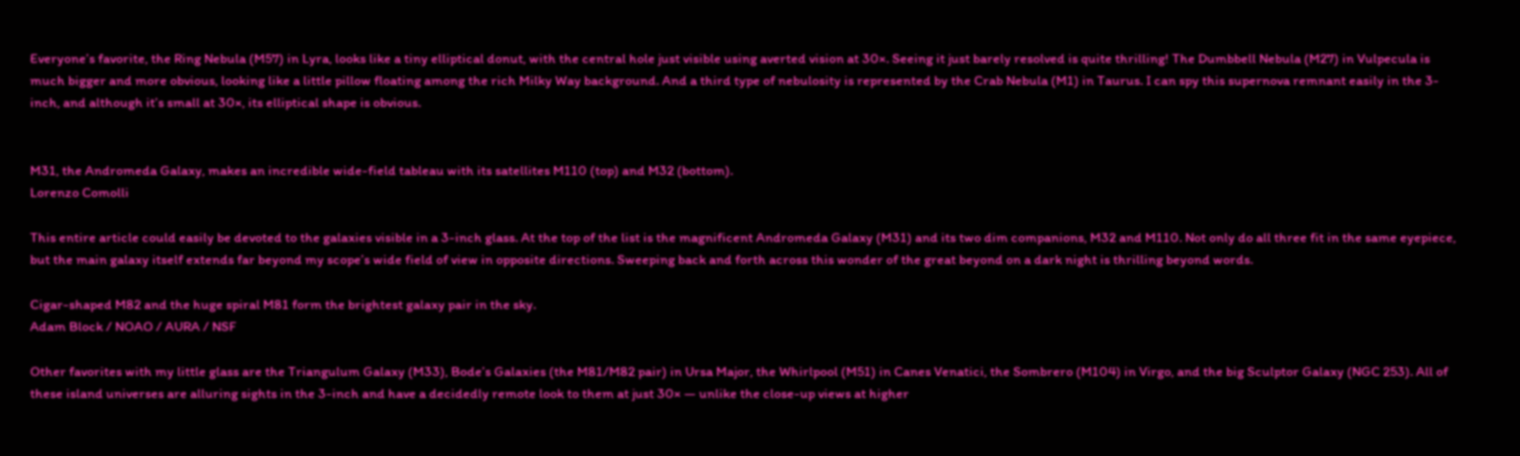Everyone’s favorite, the Ring Nebula (M57) in Lyra, looks like a tiny elliptical donut, with the central hole just visible using averted vision at 30×. Seeing it just barely resolved is quite thrilling! The Dumbbell Nebula (M27) in Vulpecula is much bigger and more obvious, looking like a little pillow floating among the rich Milky Way background. And a third type of nebulosity is represented by the Crab Nebula (M1) in Taurus. I can spy this supernova remnant easily in the 3-inch, and although it’s small at 30×, its elliptical shape is obvious.


M31, the Andromeda Galaxy, makes an incredible wide-field tableau with its satellites M110 (top) and M32 (bottom).
Lorenzo Comolli

This entire article could easily be devoted to the galaxies visible in a 3-inch glass. At the top of the list is the magnificent Andromeda Galaxy (M31) and its two dim companions, M32 and M110. Not only do all three fit in the same eyepiece, but the main galaxy itself extends far beyond my scope’s wide field of view in opposite directions. Sweeping back and forth across this wonder of the great beyond on a dark night is thrilling beyond words.

Cigar-shaped M82 and the huge spiral M81 form the brightest galaxy pair in the sky.
Adam Block / NOAO / AURA / NSF

Other favorites with my little glass are the Triangulum Galaxy (M33), Bode’s Galaxies (the M81/M82 pair) in Ursa Major, the Whirlpool (M51) in Canes Venatici, the Sombrero (M104) in Virgo, and the big Sculptor Galaxy (NGC 253). All of these island universes are alluring sights in the 3-inch and have a decidedly remote look to them at just 30× — unlike the close-up views at higher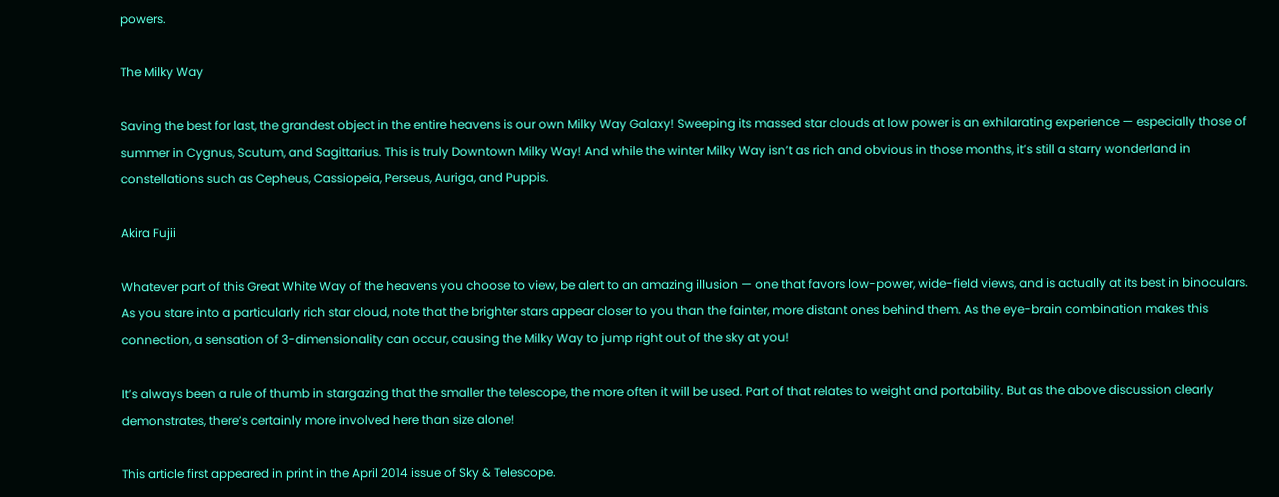powers.

The Milky Way

Saving the best for last, the grandest object in the entire heavens is our own Milky Way Galaxy! Sweeping its massed star clouds at low power is an exhilarating experience — especially those of summer in Cygnus, Scutum, and Sagittarius. This is truly Downtown Milky Way! And while the winter Milky Way isn’t as rich and obvious in those months, it’s still a starry wonderland in constellations such as Cepheus, Cassiopeia, Perseus, Auriga, and Puppis.

Akira Fujii

Whatever part of this Great White Way of the heavens you choose to view, be alert to an amazing illusion — one that favors low-power, wide-field views, and is actually at its best in binoculars. As you stare into a particularly rich star cloud, note that the brighter stars appear closer to you than the fainter, more distant ones behind them. As the eye-brain combination makes this connection, a sensation of 3-dimensionality can occur, causing the Milky Way to jump right out of the sky at you!

It’s always been a rule of thumb in stargazing that the smaller the telescope, the more often it will be used. Part of that relates to weight and portability. But as the above discussion clearly demonstrates, there’s certainly more involved here than size alone!

This article first appeared in print in the April 2014 issue of Sky & Telescope.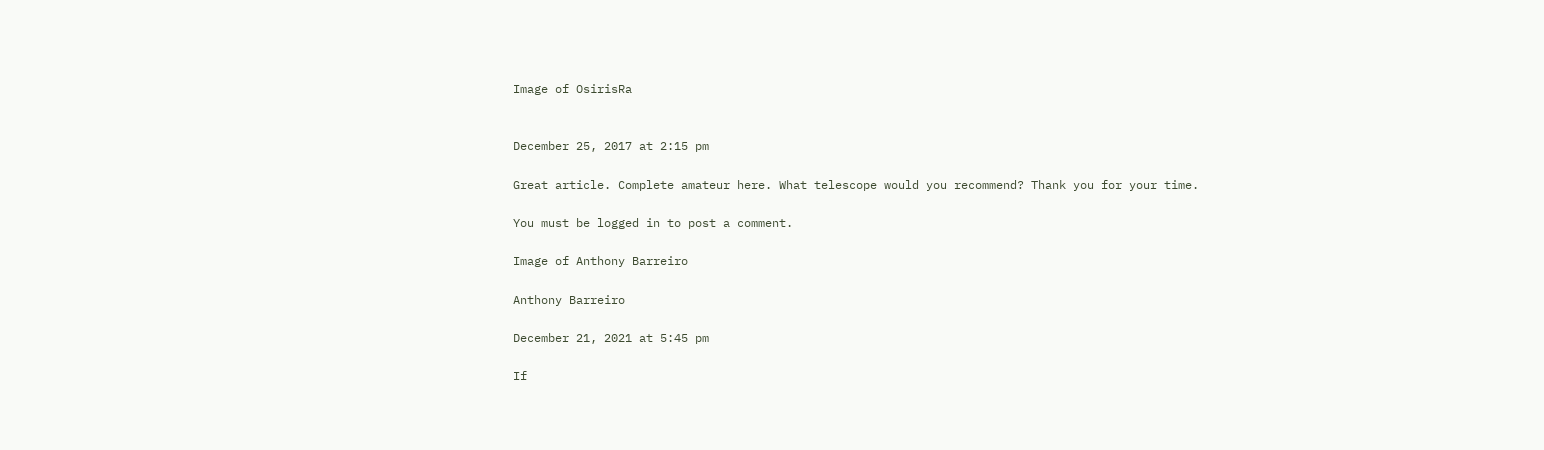Image of OsirisRa


December 25, 2017 at 2:15 pm

Great article. Complete amateur here. What telescope would you recommend? Thank you for your time.

You must be logged in to post a comment.

Image of Anthony Barreiro

Anthony Barreiro

December 21, 2021 at 5:45 pm

If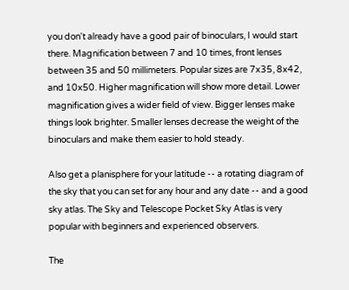you don't already have a good pair of binoculars, I would start there. Magnification between 7 and 10 times, front lenses between 35 and 50 millimeters. Popular sizes are 7x35, 8x42, and 10x50. Higher magnification will show more detail. Lower magnification gives a wider field of view. Bigger lenses make things look brighter. Smaller lenses decrease the weight of the binoculars and make them easier to hold steady.

Also get a planisphere for your latitude -- a rotating diagram of the sky that you can set for any hour and any date -- and a good sky atlas. The Sky and Telescope Pocket Sky Atlas is very popular with beginners and experienced observers.

The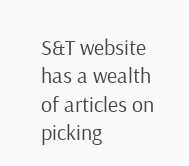S&T website has a wealth of articles on picking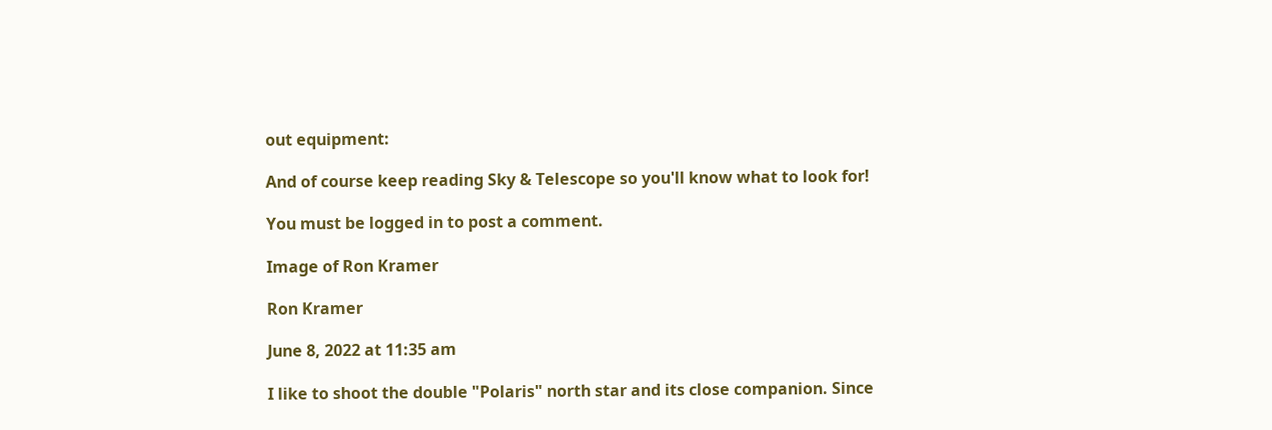out equipment:

And of course keep reading Sky & Telescope so you'll know what to look for!

You must be logged in to post a comment.

Image of Ron Kramer

Ron Kramer

June 8, 2022 at 11:35 am

I like to shoot the double "Polaris" north star and its close companion. Since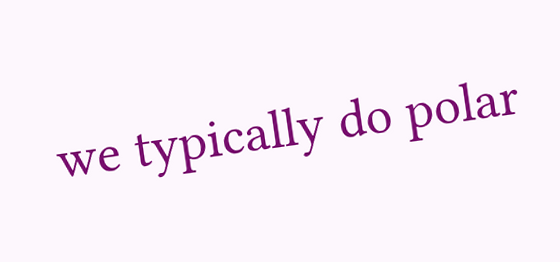we typically do polar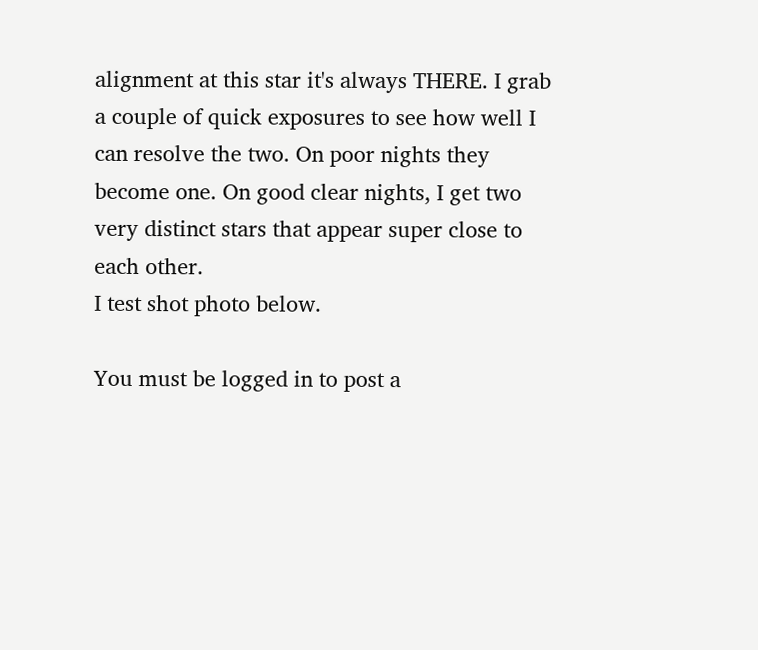alignment at this star it's always THERE. I grab a couple of quick exposures to see how well I can resolve the two. On poor nights they become one. On good clear nights, I get two very distinct stars that appear super close to each other.
I test shot photo below.

You must be logged in to post a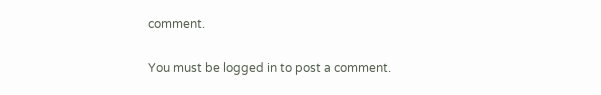comment.

You must be logged in to post a comment.